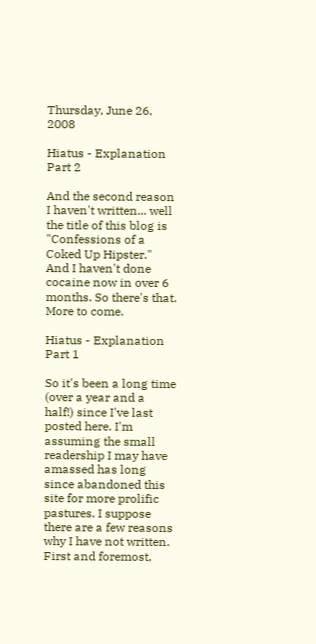Thursday, June 26, 2008

Hiatus - Explanation Part 2

And the second reason I haven't written... well the title of this blog is "Confessions of a Coked Up Hipster." And I haven't done cocaine now in over 6 months. So there's that. More to come.

Hiatus - Explanation Part 1

So it's been a long time (over a year and a half!) since I've last posted here. I'm assuming the small readership I may have amassed has long since abandoned this site for more prolific pastures. I suppose there are a few reasons why I have not written. First and foremost,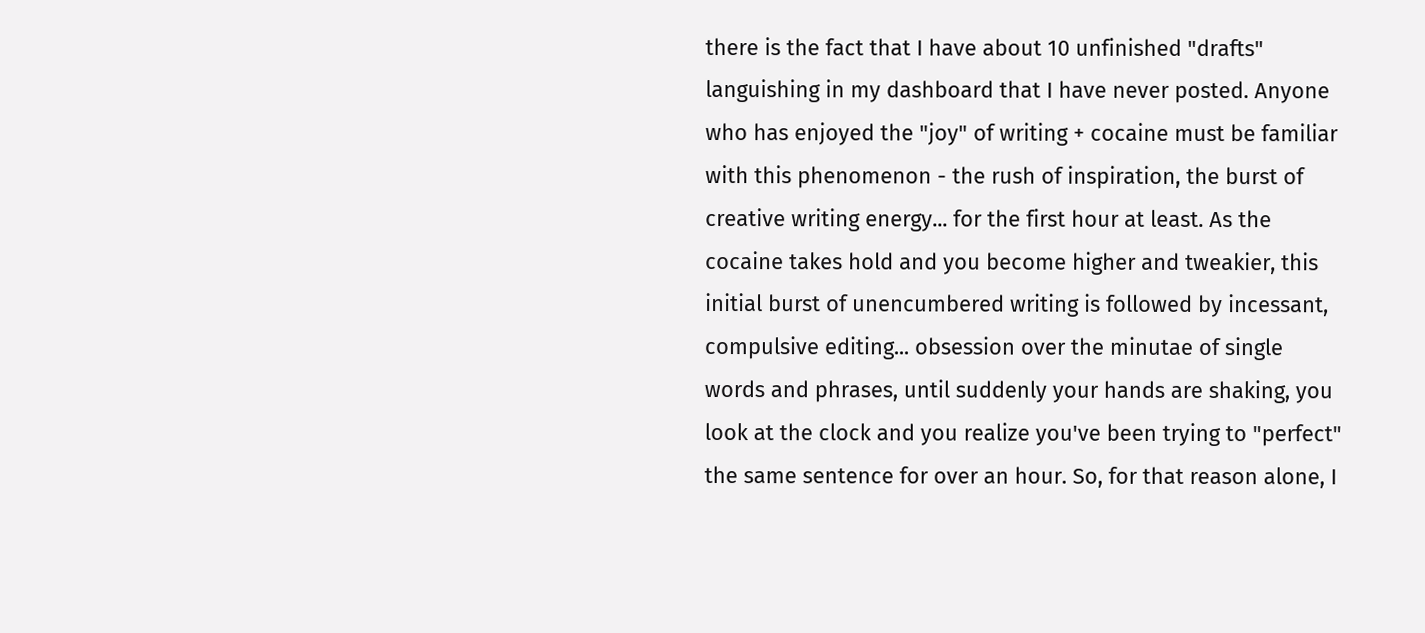there is the fact that I have about 10 unfinished "drafts" languishing in my dashboard that I have never posted. Anyone who has enjoyed the "joy" of writing + cocaine must be familiar with this phenomenon - the rush of inspiration, the burst of creative writing energy... for the first hour at least. As the cocaine takes hold and you become higher and tweakier, this initial burst of unencumbered writing is followed by incessant, compulsive editing... obsession over the minutae of single words and phrases, until suddenly your hands are shaking, you look at the clock and you realize you've been trying to "perfect" the same sentence for over an hour. So, for that reason alone, I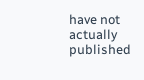have not actually published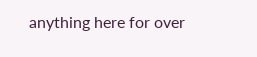anything here for over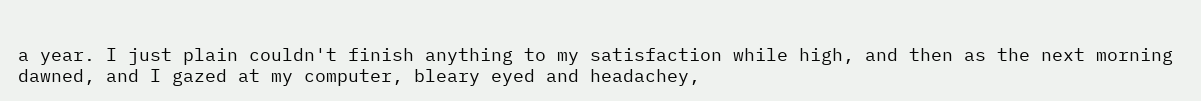a year. I just plain couldn't finish anything to my satisfaction while high, and then as the next morning dawned, and I gazed at my computer, bleary eyed and headachey,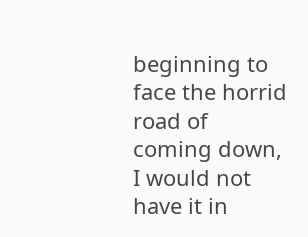beginning to face the horrid road of coming down, I would not have it in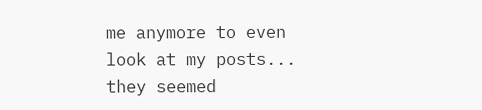me anymore to even look at my posts... they seemed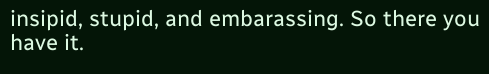insipid, stupid, and embarassing. So there you have it.